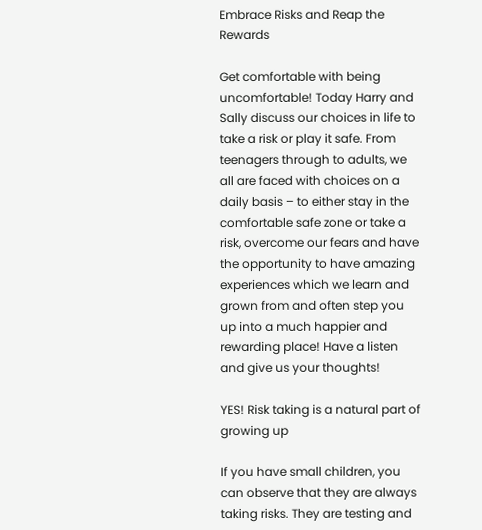Embrace Risks and Reap the Rewards

Get comfortable with being uncomfortable! Today Harry and Sally discuss our choices in life to take a risk or play it safe. From teenagers through to adults, we all are faced with choices on a daily basis – to either stay in the comfortable safe zone or take a risk, overcome our fears and have the opportunity to have amazing experiences which we learn and grown from and often step you up into a much happier and rewarding place! Have a listen and give us your thoughts!

YES! Risk taking is a natural part of growing up

If you have small children, you can observe that they are always taking risks. They are testing and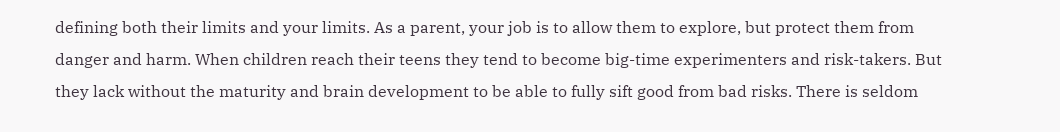defining both their limits and your limits. As a parent, your job is to allow them to explore, but protect them from danger and harm. When children reach their teens they tend to become big-time experimenters and risk-takers. But they lack without the maturity and brain development to be able to fully sift good from bad risks. There is seldom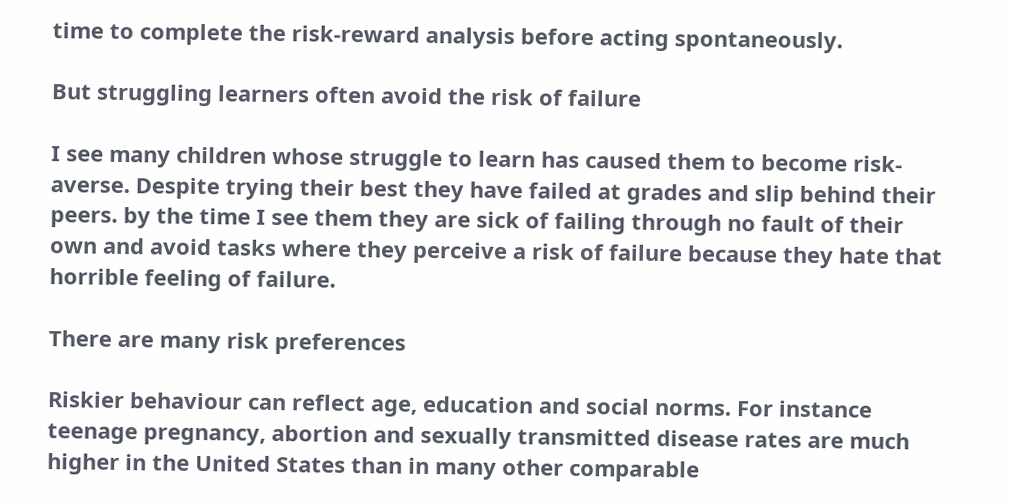time to complete the risk-reward analysis before acting spontaneously.

But struggling learners often avoid the risk of failure

I see many children whose struggle to learn has caused them to become risk-averse. Despite trying their best they have failed at grades and slip behind their peers. by the time I see them they are sick of failing through no fault of their own and avoid tasks where they perceive a risk of failure because they hate that horrible feeling of failure.

There are many risk preferences

Riskier behaviour can reflect age, education and social norms. For instance teenage pregnancy, abortion and sexually transmitted disease rates are much higher in the United States than in many other comparable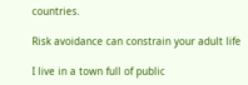countries.

Risk avoidance can constrain your adult life

I live in a town full of public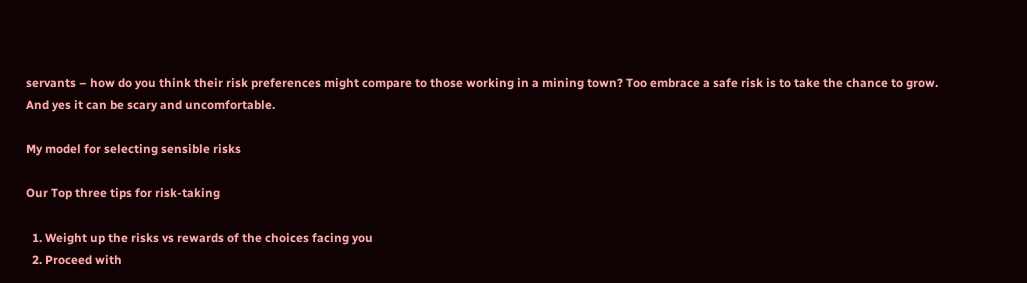servants – how do you think their risk preferences might compare to those working in a mining town? Too embrace a safe risk is to take the chance to grow. And yes it can be scary and uncomfortable.

My model for selecting sensible risks

Our Top three tips for risk-taking

  1. Weight up the risks vs rewards of the choices facing you
  2. Proceed with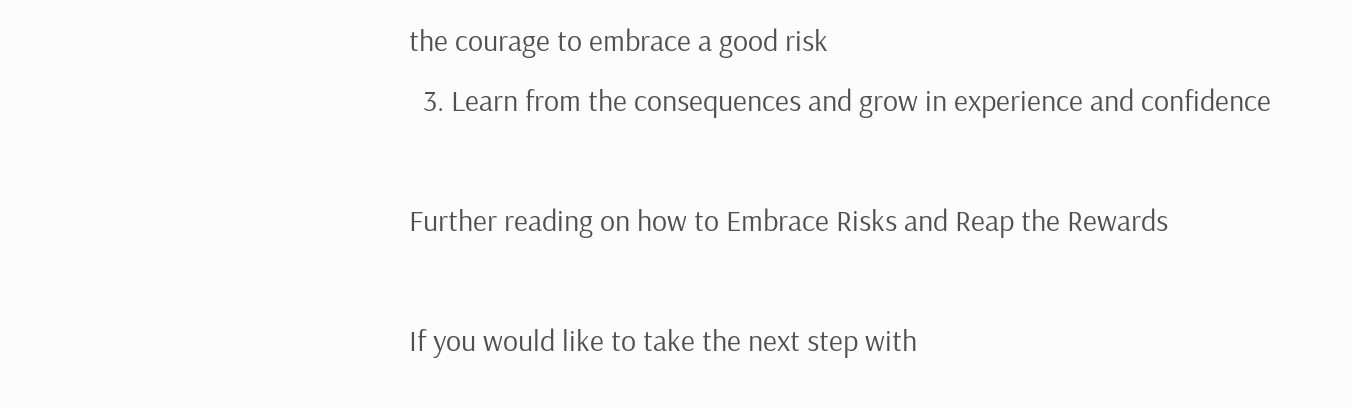the courage to embrace a good risk
  3. Learn from the consequences and grow in experience and confidence

Further reading on how to Embrace Risks and Reap the Rewards

If you would like to take the next step with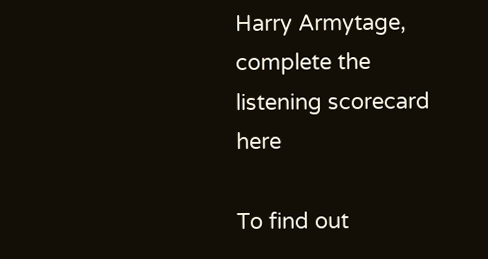Harry Armytage, complete the listening scorecard here

To find out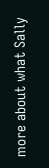more about what Sally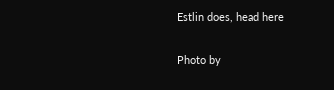Estlin does, head here

Photo by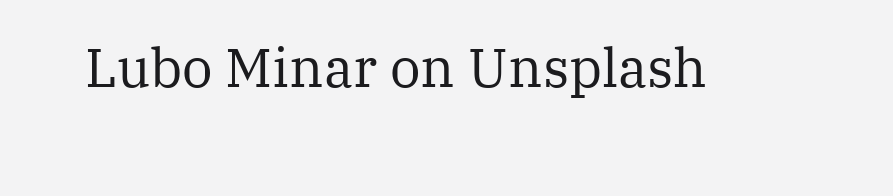Lubo Minar on Unsplash